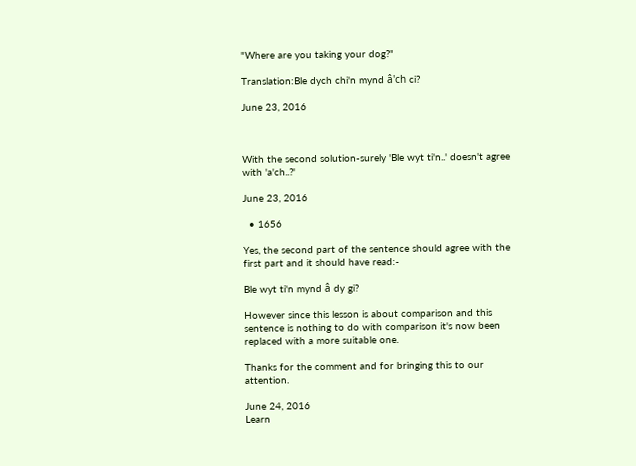"Where are you taking your dog?"

Translation:Ble dych chi'n mynd â'ch ci?

June 23, 2016



With the second solution-surely 'Ble wyt ti'n..' doesn't agree with 'a'ch..?'

June 23, 2016

  • 1656

Yes, the second part of the sentence should agree with the first part and it should have read:-

Ble wyt ti'n mynd â dy gi?

However since this lesson is about comparison and this sentence is nothing to do with comparison it's now been replaced with a more suitable one.

Thanks for the comment and for bringing this to our attention.

June 24, 2016
Learn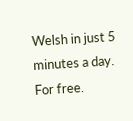Welsh in just 5 minutes a day. For free.